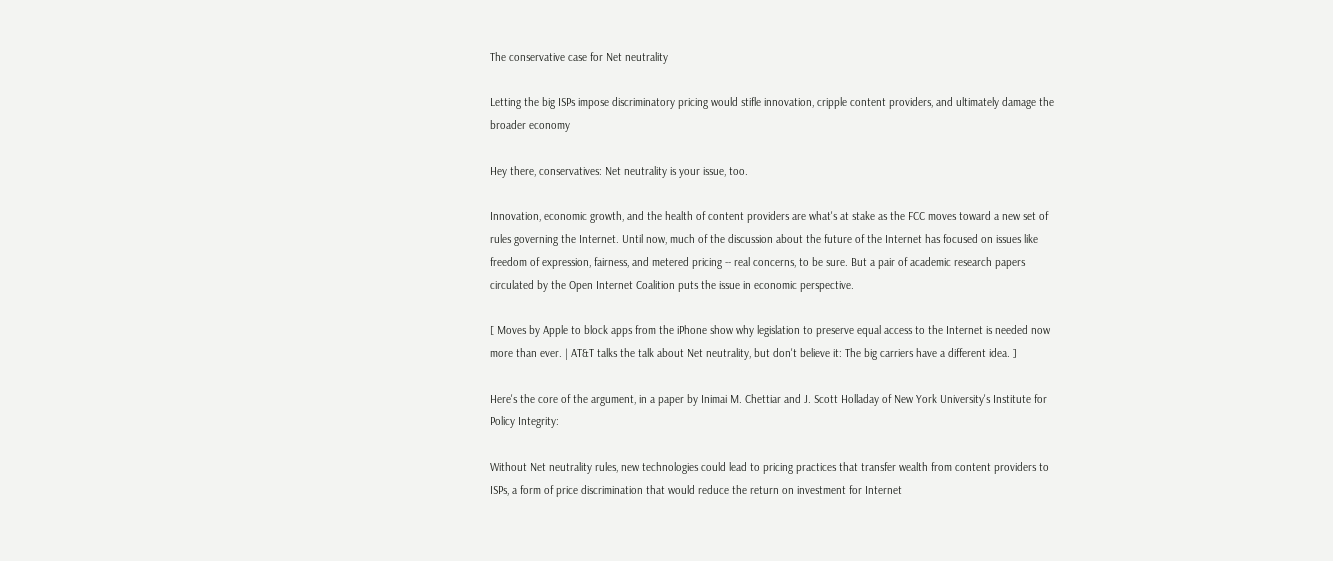The conservative case for Net neutrality

Letting the big ISPs impose discriminatory pricing would stifle innovation, cripple content providers, and ultimately damage the broader economy

Hey there, conservatives: Net neutrality is your issue, too.

Innovation, economic growth, and the health of content providers are what's at stake as the FCC moves toward a new set of rules governing the Internet. Until now, much of the discussion about the future of the Internet has focused on issues like freedom of expression, fairness, and metered pricing -- real concerns, to be sure. But a pair of academic research papers circulated by the Open Internet Coalition puts the issue in economic perspective.

[ Moves by Apple to block apps from the iPhone show why legislation to preserve equal access to the Internet is needed now more than ever. | AT&T talks the talk about Net neutrality, but don't believe it: The big carriers have a different idea. ]

Here's the core of the argument, in a paper by Inimai M. Chettiar and J. Scott Holladay of New York University's Institute for Policy Integrity:

Without Net neutrality rules, new technologies could lead to pricing practices that transfer wealth from content providers to ISPs, a form of price discrimination that would reduce the return on investment for Internet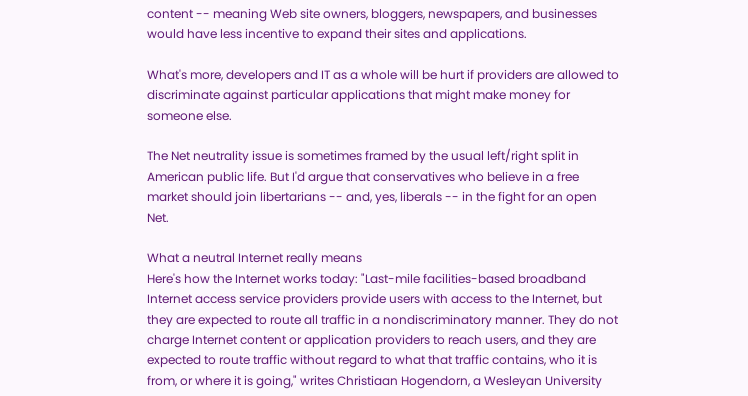content -- meaning Web site owners, bloggers, newspapers, and businesses would have less incentive to expand their sites and applications.

What's more, developers and IT as a whole will be hurt if providers are allowed to discriminate against particular applications that might make money for someone else.

The Net neutrality issue is sometimes framed by the usual left/right split in American public life. But I'd argue that conservatives who believe in a free market should join libertarians -- and, yes, liberals -- in the fight for an open Net.

What a neutral Internet really means
Here's how the Internet works today: "Last-mile facilities-based broadband Internet access service providers provide users with access to the Internet, but they are expected to route all traffic in a nondiscriminatory manner. They do not charge Internet content or application providers to reach users, and they are expected to route traffic without regard to what that traffic contains, who it is from, or where it is going," writes Christiaan Hogendorn, a Wesleyan University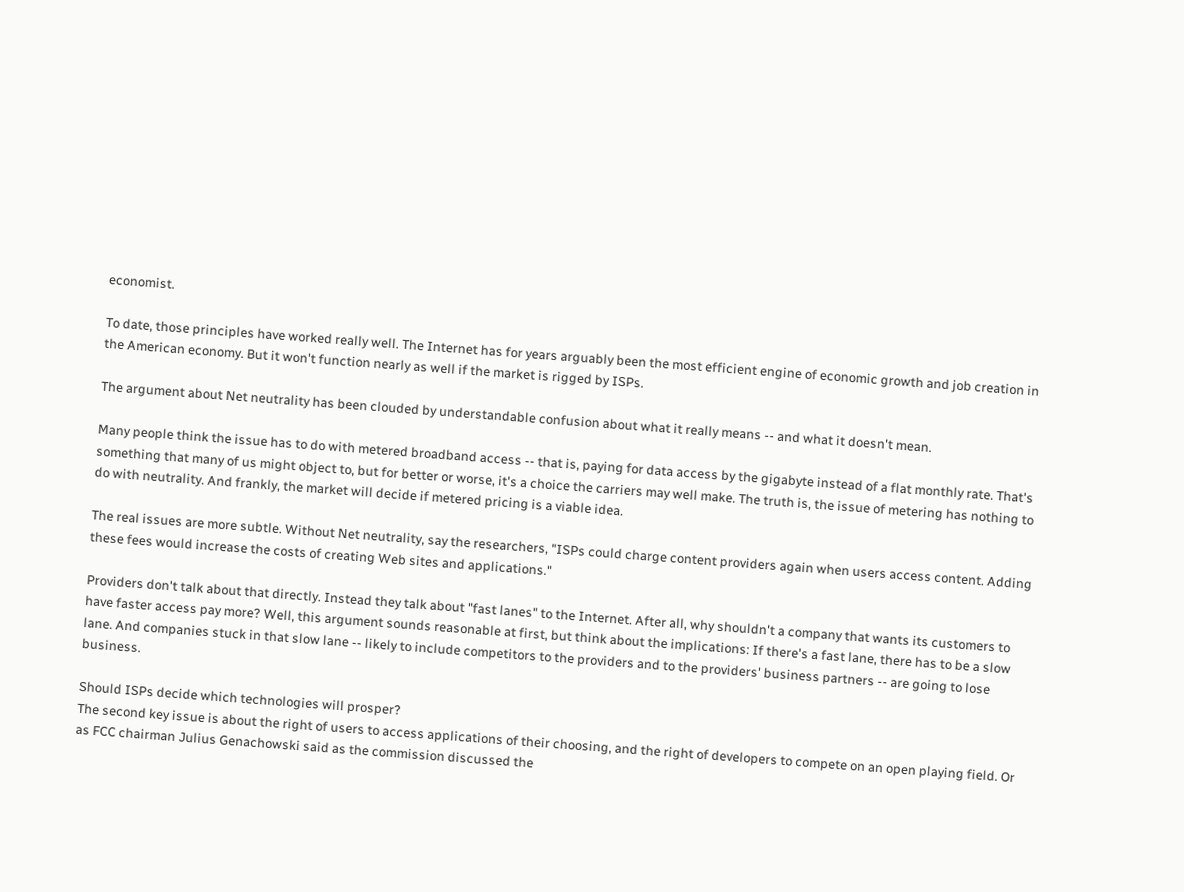economist.

To date, those principles have worked really well. The Internet has for years arguably been the most efficient engine of economic growth and job creation in the American economy. But it won't function nearly as well if the market is rigged by ISPs.

The argument about Net neutrality has been clouded by understandable confusion about what it really means -- and what it doesn't mean.

Many people think the issue has to do with metered broadband access -- that is, paying for data access by the gigabyte instead of a flat monthly rate. That's something that many of us might object to, but for better or worse, it's a choice the carriers may well make. The truth is, the issue of metering has nothing to do with neutrality. And frankly, the market will decide if metered pricing is a viable idea.

The real issues are more subtle. Without Net neutrality, say the researchers, "ISPs could charge content providers again when users access content. Adding these fees would increase the costs of creating Web sites and applications."

Providers don't talk about that directly. Instead they talk about "fast lanes" to the Internet. After all, why shouldn't a company that wants its customers to have faster access pay more? Well, this argument sounds reasonable at first, but think about the implications: If there's a fast lane, there has to be a slow lane. And companies stuck in that slow lane -- likely to include competitors to the providers and to the providers' business partners -- are going to lose business.

Should ISPs decide which technologies will prosper?
The second key issue is about the right of users to access applications of their choosing, and the right of developers to compete on an open playing field. Or as FCC chairman Julius Genachowski said as the commission discussed the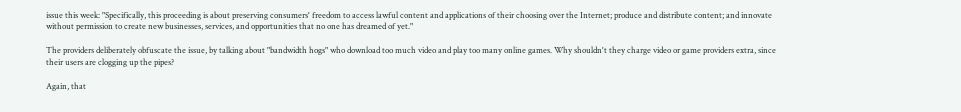issue this week: "Specifically, this proceeding is about preserving consumers' freedom to access lawful content and applications of their choosing over the Internet; produce and distribute content; and innovate without permission to create new businesses, services, and opportunities that no one has dreamed of yet."

The providers deliberately obfuscate the issue, by talking about "bandwidth hogs" who download too much video and play too many online games. Why shouldn't they charge video or game providers extra, since their users are clogging up the pipes?

Again, that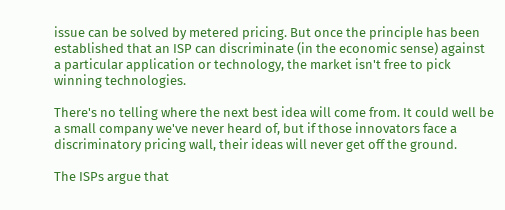issue can be solved by metered pricing. But once the principle has been established that an ISP can discriminate (in the economic sense) against a particular application or technology, the market isn't free to pick winning technologies.

There's no telling where the next best idea will come from. It could well be a small company we've never heard of, but if those innovators face a discriminatory pricing wall, their ideas will never get off the ground.

The ISPs argue that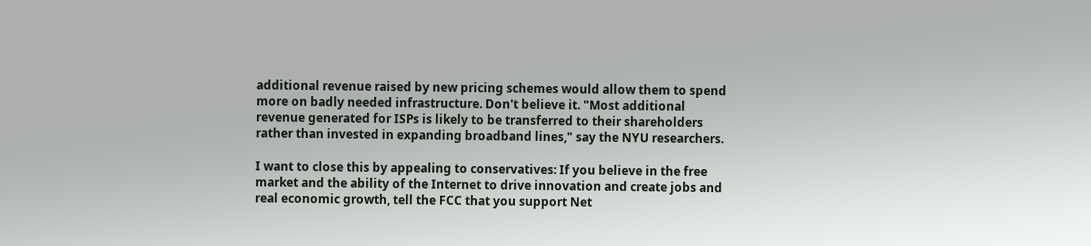additional revenue raised by new pricing schemes would allow them to spend more on badly needed infrastructure. Don't believe it. "Most additional revenue generated for ISPs is likely to be transferred to their shareholders rather than invested in expanding broadband lines," say the NYU researchers.

I want to close this by appealing to conservatives: If you believe in the free market and the ability of the Internet to drive innovation and create jobs and real economic growth, tell the FCC that you support Net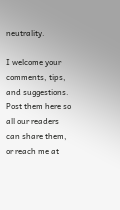neutrality.

I welcome your comments, tips, and suggestions. Post them here so all our readers can share them, or reach me at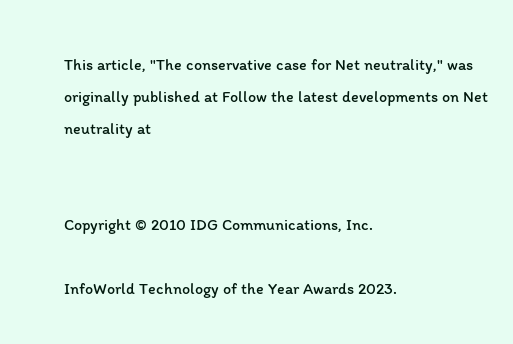This article, "The conservative case for Net neutrality," was originally published at Follow the latest developments on Net neutrality at


Copyright © 2010 IDG Communications, Inc.

InfoWorld Technology of the Year Awards 2023.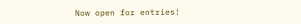Now open for entries!